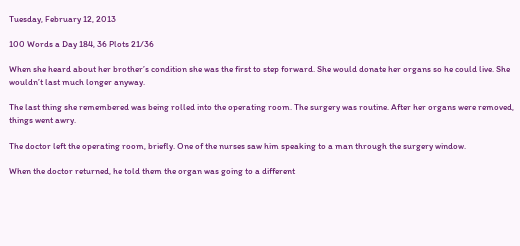Tuesday, February 12, 2013

100 Words a Day 184, 36 Plots 21/36

When she heard about her brother’s condition she was the first to step forward. She would donate her organs so he could live. She wouldn’t last much longer anyway.

The last thing she remembered was being rolled into the operating room. The surgery was routine. After her organs were removed, things went awry.

The doctor left the operating room, briefly. One of the nurses saw him speaking to a man through the surgery window.

When the doctor returned, he told them the organ was going to a different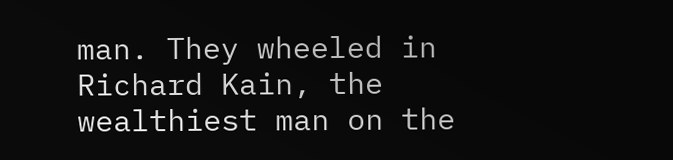man. They wheeled in Richard Kain, the wealthiest man on the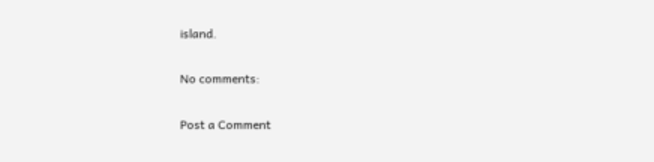island.

No comments:

Post a Comment